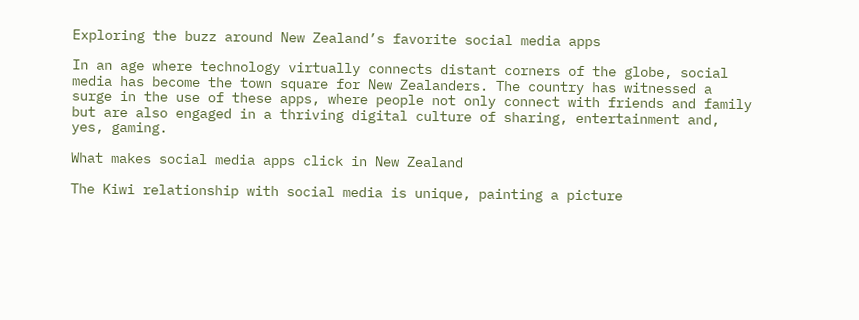Exploring the buzz around New Zealand’s favorite social media apps

In an age where technology virtually connects distant corners of the globe, social media has become the town square for New Zealanders. The country has witnessed a surge in the use of these apps, where people not only connect with friends and family but are also engaged in a thriving digital culture of sharing, entertainment and, yes, gaming.

What makes social media apps click in New Zealand

The Kiwi relationship with social media is unique, painting a picture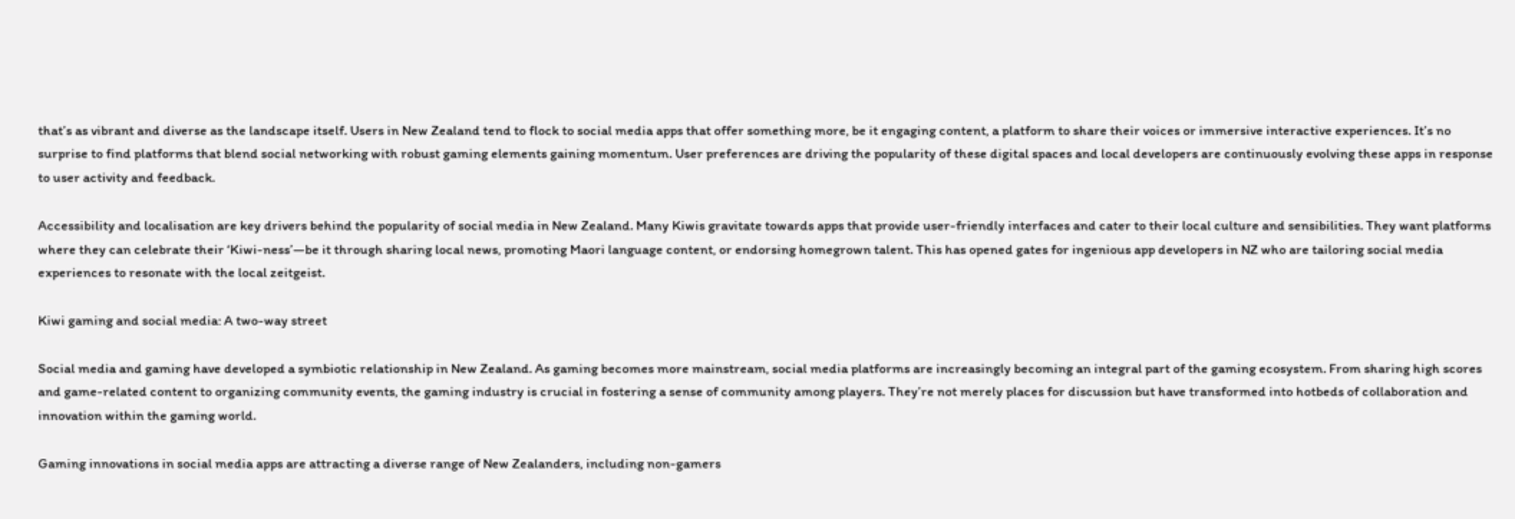that’s as vibrant and diverse as the landscape itself. Users in New Zealand tend to flock to social media apps that offer something more, be it engaging content, a platform to share their voices or immersive interactive experiences. It’s no surprise to find platforms that blend social networking with robust gaming elements gaining momentum. User preferences are driving the popularity of these digital spaces and local developers are continuously evolving these apps in response to user activity and feedback.

Accessibility and localisation are key drivers behind the popularity of social media in New Zealand. Many Kiwis gravitate towards apps that provide user-friendly interfaces and cater to their local culture and sensibilities. They want platforms where they can celebrate their ‘Kiwi-ness’—be it through sharing local news, promoting Maori language content, or endorsing homegrown talent. This has opened gates for ingenious app developers in NZ who are tailoring social media experiences to resonate with the local zeitgeist.

Kiwi gaming and social media: A two-way street

Social media and gaming have developed a symbiotic relationship in New Zealand. As gaming becomes more mainstream, social media platforms are increasingly becoming an integral part of the gaming ecosystem. From sharing high scores and game-related content to organizing community events, the gaming industry is crucial in fostering a sense of community among players. They’re not merely places for discussion but have transformed into hotbeds of collaboration and innovation within the gaming world.

Gaming innovations in social media apps are attracting a diverse range of New Zealanders, including non-gamers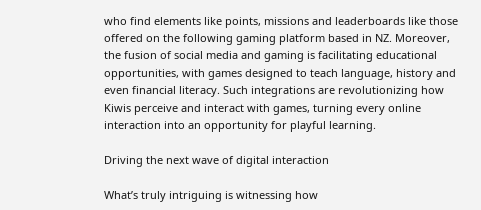who find elements like points, missions and leaderboards like those offered on the following gaming platform based in NZ. Moreover, the fusion of social media and gaming is facilitating educational opportunities, with games designed to teach language, history and even financial literacy. Such integrations are revolutionizing how Kiwis perceive and interact with games, turning every online interaction into an opportunity for playful learning.

Driving the next wave of digital interaction

What’s truly intriguing is witnessing how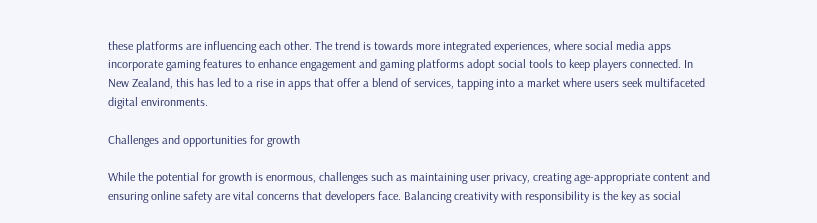these platforms are influencing each other. The trend is towards more integrated experiences, where social media apps incorporate gaming features to enhance engagement and gaming platforms adopt social tools to keep players connected. In New Zealand, this has led to a rise in apps that offer a blend of services, tapping into a market where users seek multifaceted digital environments.

Challenges and opportunities for growth

While the potential for growth is enormous, challenges such as maintaining user privacy, creating age-appropriate content and ensuring online safety are vital concerns that developers face. Balancing creativity with responsibility is the key as social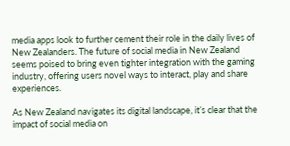media apps look to further cement their role in the daily lives of New Zealanders. The future of social media in New Zealand seems poised to bring even tighter integration with the gaming industry, offering users novel ways to interact, play and share experiences.

As New Zealand navigates its digital landscape, it’s clear that the impact of social media on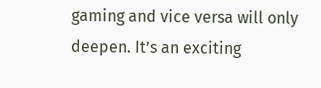gaming and vice versa will only deepen. It’s an exciting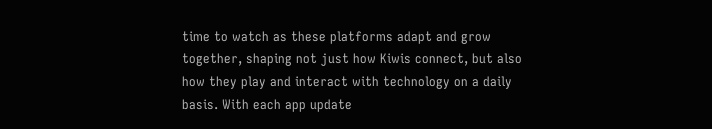time to watch as these platforms adapt and grow together, shaping not just how Kiwis connect, but also how they play and interact with technology on a daily basis. With each app update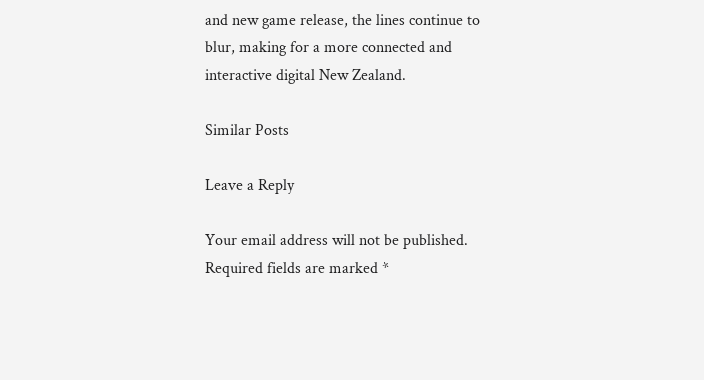and new game release, the lines continue to blur, making for a more connected and interactive digital New Zealand.

Similar Posts

Leave a Reply

Your email address will not be published. Required fields are marked *